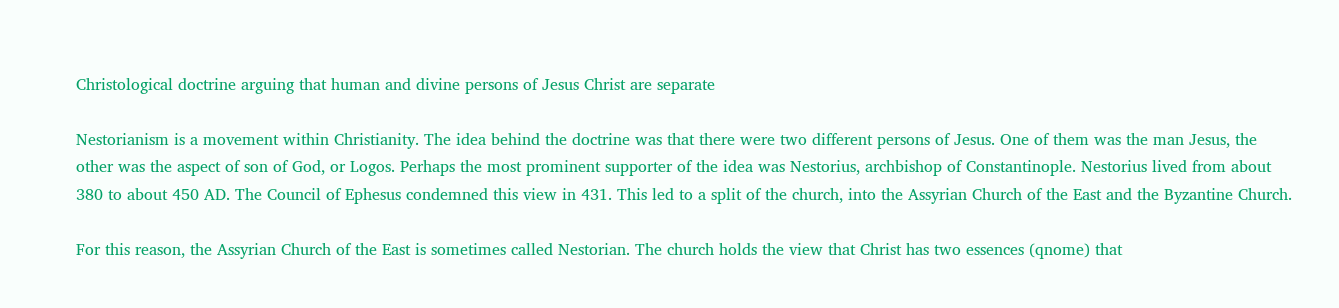Christological doctrine arguing that human and divine persons of Jesus Christ are separate

Nestorianism is a movement within Christianity. The idea behind the doctrine was that there were two different persons of Jesus. One of them was the man Jesus, the other was the aspect of son of God, or Logos. Perhaps the most prominent supporter of the idea was Nestorius, archbishop of Constantinople. Nestorius lived from about 380 to about 450 AD. The Council of Ephesus condemned this view in 431. This led to a split of the church, into the Assyrian Church of the East and the Byzantine Church.

For this reason, the Assyrian Church of the East is sometimes called Nestorian. The church holds the view that Christ has two essences (qnome) that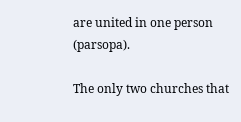are united in one person (parsopa).

The only two churches that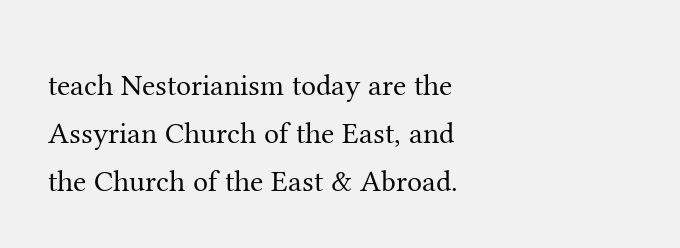teach Nestorianism today are the Assyrian Church of the East, and the Church of the East & Abroad.